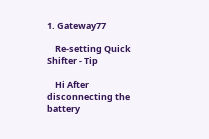1. Gateway77

    Re-setting Quick Shifter - Tip

    Hi After disconnecting the battery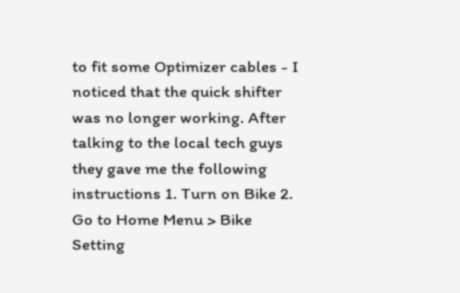to fit some Optimizer cables - I noticed that the quick shifter was no longer working. After talking to the local tech guys they gave me the following instructions 1. Turn on Bike 2. Go to Home Menu > Bike Setting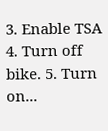3. Enable TSA 4. Turn off bike. 5. Turn on...